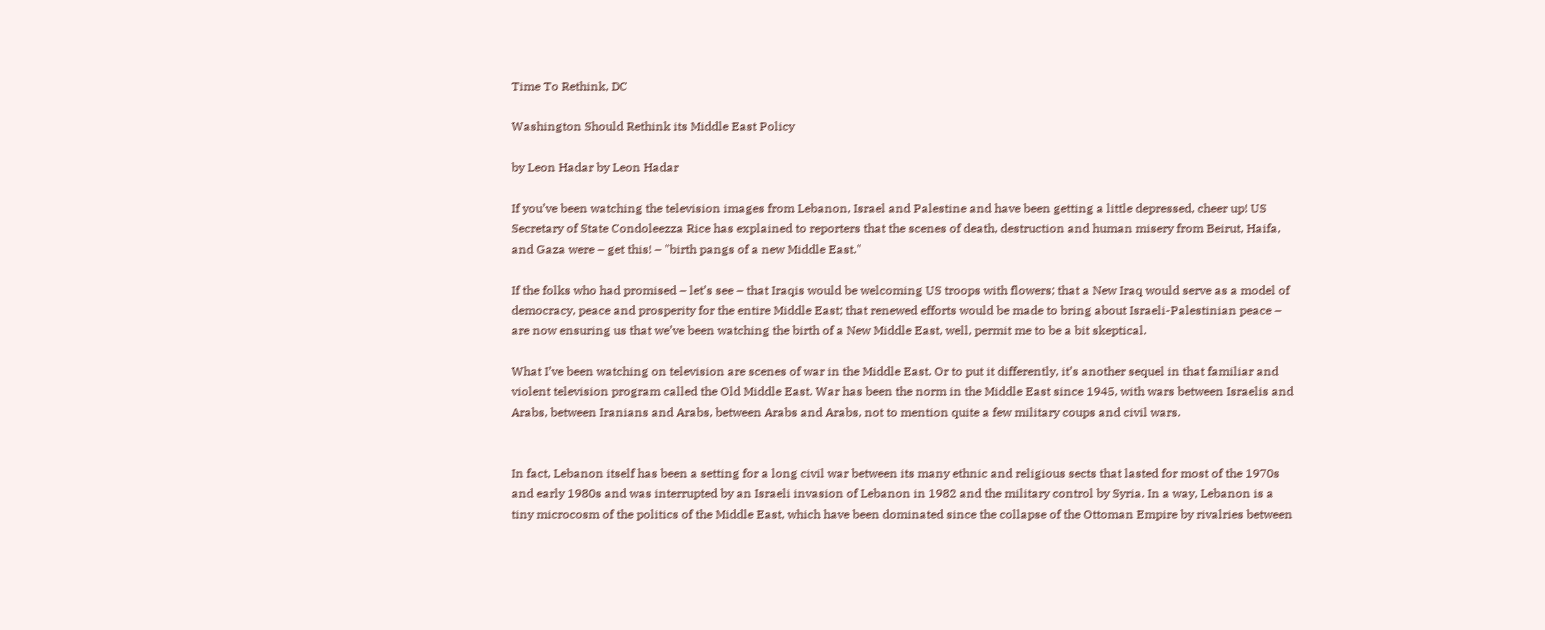Time To Rethink, DC

Washington Should Rethink its Middle East Policy

by Leon Hadar by Leon Hadar

If you’ve been watching the television images from Lebanon, Israel and Palestine and have been getting a little depressed, cheer up! US Secretary of State Condoleezza Rice has explained to reporters that the scenes of death, destruction and human misery from Beirut, Haifa, and Gaza were – get this! – "birth pangs of a new Middle East."

If the folks who had promised – let’s see – that Iraqis would be welcoming US troops with flowers; that a New Iraq would serve as a model of democracy, peace and prosperity for the entire Middle East; that renewed efforts would be made to bring about Israeli-Palestinian peace – are now ensuring us that we’ve been watching the birth of a New Middle East, well, permit me to be a bit skeptical.

What I’ve been watching on television are scenes of war in the Middle East. Or to put it differently, it’s another sequel in that familiar and violent television program called the Old Middle East. War has been the norm in the Middle East since 1945, with wars between Israelis and Arabs, between Iranians and Arabs, between Arabs and Arabs, not to mention quite a few military coups and civil wars.


In fact, Lebanon itself has been a setting for a long civil war between its many ethnic and religious sects that lasted for most of the 1970s and early 1980s and was interrupted by an Israeli invasion of Lebanon in 1982 and the military control by Syria. In a way, Lebanon is a tiny microcosm of the politics of the Middle East, which have been dominated since the collapse of the Ottoman Empire by rivalries between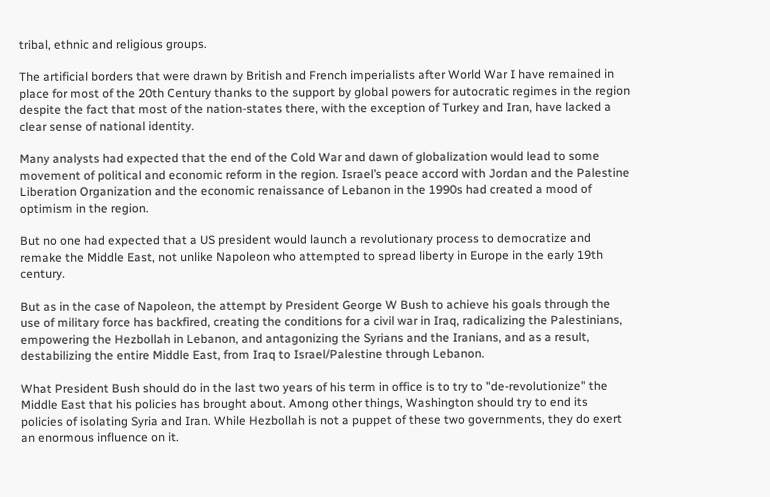tribal, ethnic and religious groups.

The artificial borders that were drawn by British and French imperialists after World War I have remained in place for most of the 20th Century thanks to the support by global powers for autocratic regimes in the region despite the fact that most of the nation-states there, with the exception of Turkey and Iran, have lacked a clear sense of national identity.

Many analysts had expected that the end of the Cold War and dawn of globalization would lead to some movement of political and economic reform in the region. Israel’s peace accord with Jordan and the Palestine Liberation Organization and the economic renaissance of Lebanon in the 1990s had created a mood of optimism in the region.

But no one had expected that a US president would launch a revolutionary process to democratize and remake the Middle East, not unlike Napoleon who attempted to spread liberty in Europe in the early 19th century.

But as in the case of Napoleon, the attempt by President George W Bush to achieve his goals through the use of military force has backfired, creating the conditions for a civil war in Iraq, radicalizing the Palestinians, empowering the Hezbollah in Lebanon, and antagonizing the Syrians and the Iranians, and as a result, destabilizing the entire Middle East, from Iraq to Israel/Palestine through Lebanon.

What President Bush should do in the last two years of his term in office is to try to "de-revolutionize" the Middle East that his policies has brought about. Among other things, Washington should try to end its policies of isolating Syria and Iran. While Hezbollah is not a puppet of these two governments, they do exert an enormous influence on it.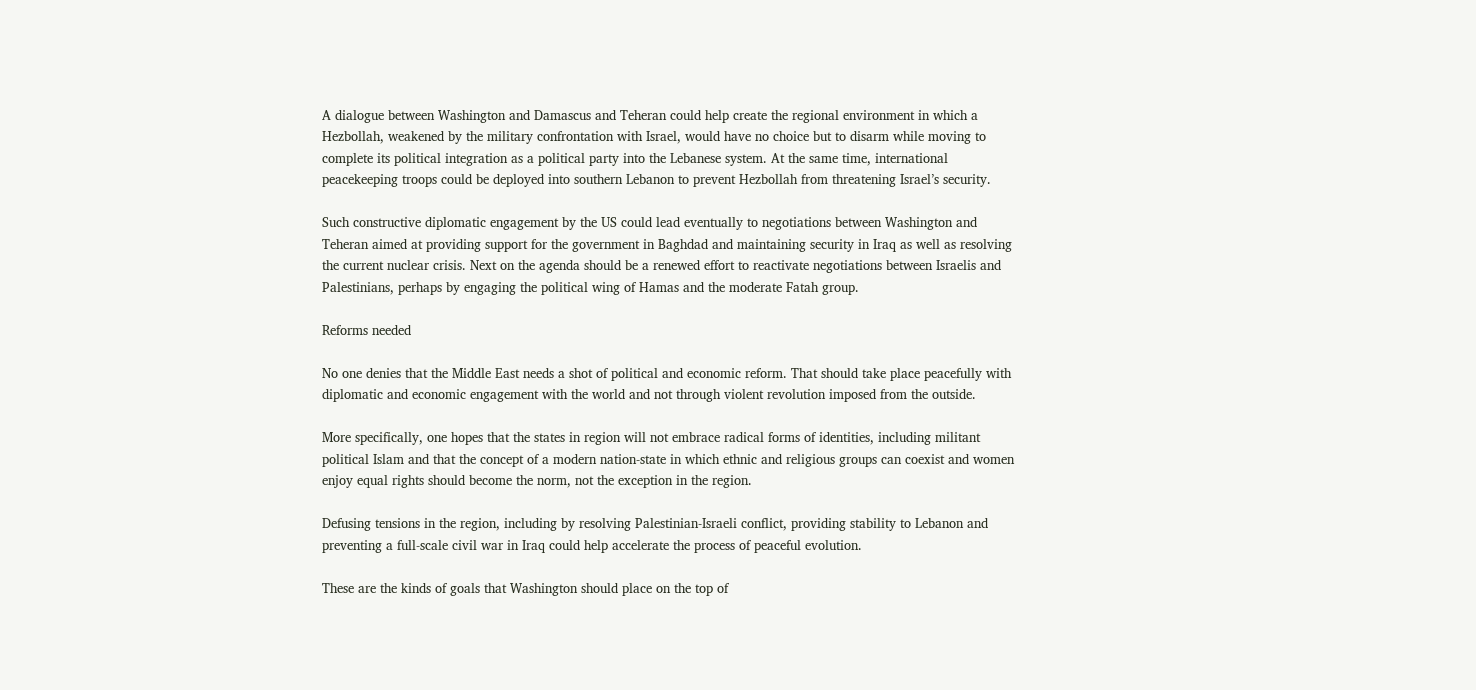A dialogue between Washington and Damascus and Teheran could help create the regional environment in which a Hezbollah, weakened by the military confrontation with Israel, would have no choice but to disarm while moving to complete its political integration as a political party into the Lebanese system. At the same time, international peacekeeping troops could be deployed into southern Lebanon to prevent Hezbollah from threatening Israel’s security.

Such constructive diplomatic engagement by the US could lead eventually to negotiations between Washington and Teheran aimed at providing support for the government in Baghdad and maintaining security in Iraq as well as resolving the current nuclear crisis. Next on the agenda should be a renewed effort to reactivate negotiations between Israelis and Palestinians, perhaps by engaging the political wing of Hamas and the moderate Fatah group.

Reforms needed

No one denies that the Middle East needs a shot of political and economic reform. That should take place peacefully with diplomatic and economic engagement with the world and not through violent revolution imposed from the outside.

More specifically, one hopes that the states in region will not embrace radical forms of identities, including militant political Islam and that the concept of a modern nation-state in which ethnic and religious groups can coexist and women enjoy equal rights should become the norm, not the exception in the region.

Defusing tensions in the region, including by resolving Palestinian-Israeli conflict, providing stability to Lebanon and preventing a full-scale civil war in Iraq could help accelerate the process of peaceful evolution.

These are the kinds of goals that Washington should place on the top of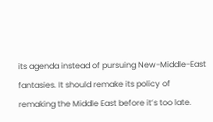its agenda instead of pursuing New-Middle-East fantasies. It should remake its policy of remaking the Middle East before it’s too late.